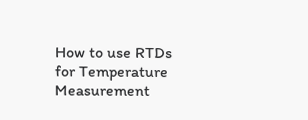How to use RTDs for Temperature Measurement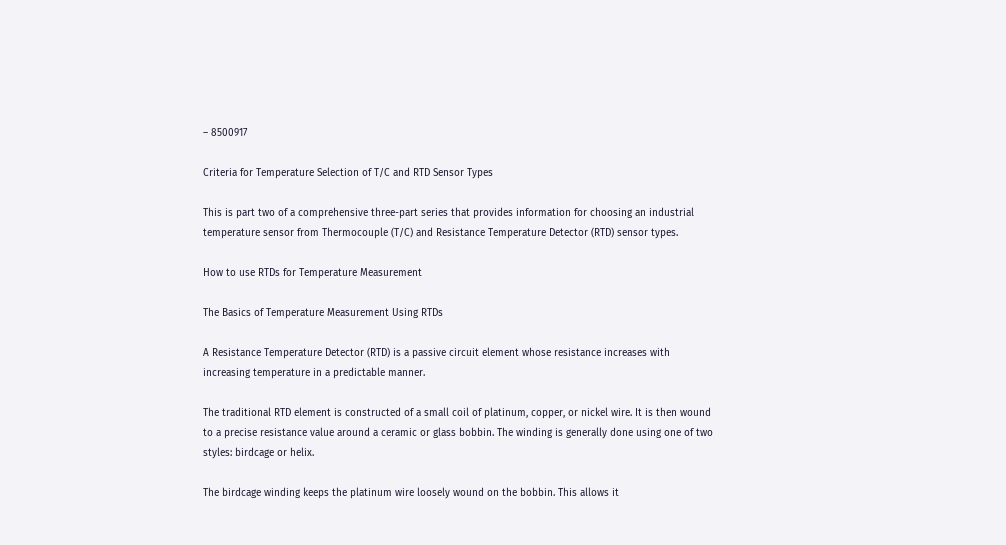– 8500917

Criteria for Temperature Selection of T/C and RTD Sensor Types

This is part two of a comprehensive three-part series that provides information for choosing an industrial temperature sensor from Thermocouple (T/C) and Resistance Temperature Detector (RTD) sensor types.

How to use RTDs for Temperature Measurement

The Basics of Temperature Measurement Using RTDs

A Resistance Temperature Detector (RTD) is a passive circuit element whose resistance increases with increasing temperature in a predictable manner.

The traditional RTD element is constructed of a small coil of platinum, copper, or nickel wire. It is then wound to a precise resistance value around a ceramic or glass bobbin. The winding is generally done using one of two styles: birdcage or helix.

The birdcage winding keeps the platinum wire loosely wound on the bobbin. This allows it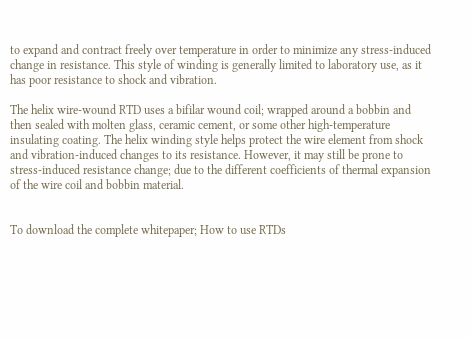to expand and contract freely over temperature in order to minimize any stress-induced change in resistance. This style of winding is generally limited to laboratory use, as it has poor resistance to shock and vibration.

The helix wire-wound RTD uses a bifilar wound coil; wrapped around a bobbin and then sealed with molten glass, ceramic cement, or some other high-temperature insulating coating. The helix winding style helps protect the wire element from shock and vibration-induced changes to its resistance. However, it may still be prone to stress-induced resistance change; due to the different coefficients of thermal expansion of the wire coil and bobbin material.


To download the complete whitepaper; How to use RTDs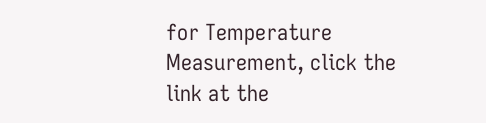for Temperature Measurement, click the link at the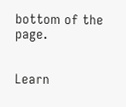bottom of the page.


Learn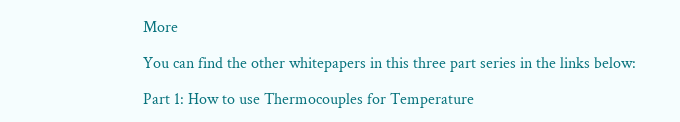More

You can find the other whitepapers in this three part series in the links below:

Part 1: How to use Thermocouples for Temperature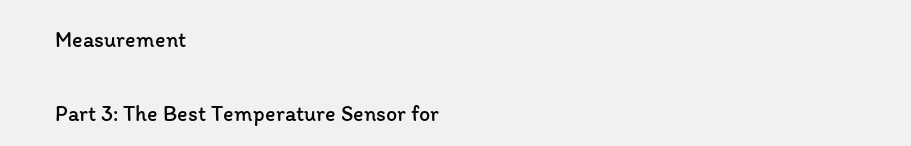Measurement

Part 3: The Best Temperature Sensor for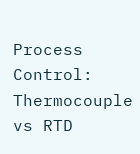Process Control: Thermocouple vs RTD